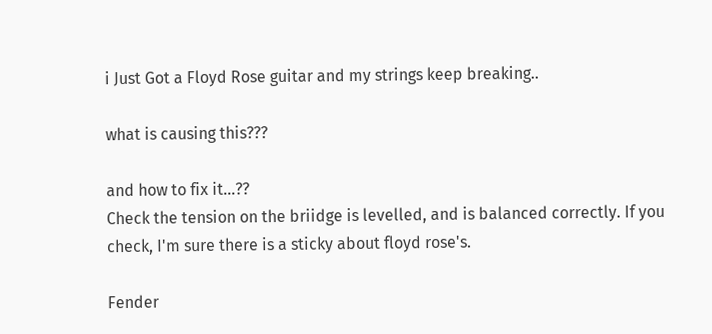i Just Got a Floyd Rose guitar and my strings keep breaking..

what is causing this???

and how to fix it...??
Check the tension on the briidge is levelled, and is balanced correctly. If you check, I'm sure there is a sticky about floyd rose's.

Fender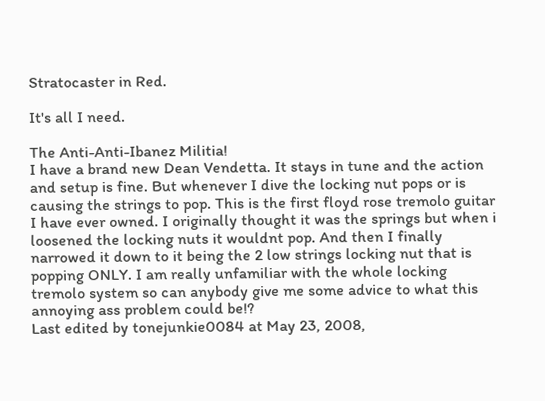Stratocaster in Red.

It's all I need.

The Anti-Anti-Ibanez Militia!
I have a brand new Dean Vendetta. It stays in tune and the action and setup is fine. But whenever I dive the locking nut pops or is causing the strings to pop. This is the first floyd rose tremolo guitar I have ever owned. I originally thought it was the springs but when i loosened the locking nuts it wouldnt pop. And then I finally narrowed it down to it being the 2 low strings locking nut that is popping ONLY. I am really unfamiliar with the whole locking tremolo system so can anybody give me some advice to what this annoying ass problem could be!?
Last edited by tonejunkie0084 at May 23, 2008,